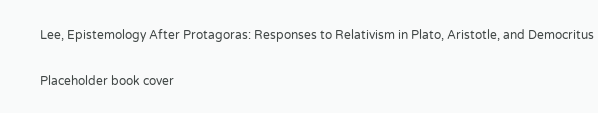Lee, Epistemology After Protagoras: Responses to Relativism in Plato, Aristotle, and Democritus

Placeholder book cover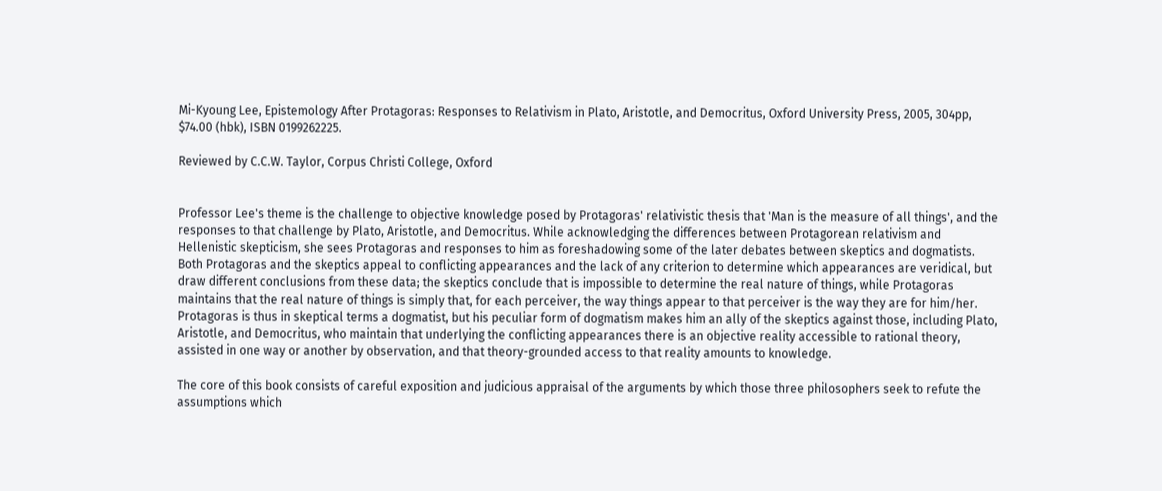Mi-Kyoung Lee, Epistemology After Protagoras: Responses to Relativism in Plato, Aristotle, and Democritus, Oxford University Press, 2005, 304pp, $74.00 (hbk), ISBN 0199262225.

Reviewed by C.C.W. Taylor, Corpus Christi College, Oxford


Professor Lee's theme is the challenge to objective knowledge posed by Protagoras' relativistic thesis that 'Man is the measure of all things', and the responses to that challenge by Plato, Aristotle, and Democritus. While acknowledging the differences between Protagorean relativism and Hellenistic skepticism, she sees Protagoras and responses to him as foreshadowing some of the later debates between skeptics and dogmatists. Both Protagoras and the skeptics appeal to conflicting appearances and the lack of any criterion to determine which appearances are veridical, but draw different conclusions from these data; the skeptics conclude that is impossible to determine the real nature of things, while Protagoras maintains that the real nature of things is simply that, for each perceiver, the way things appear to that perceiver is the way they are for him/her. Protagoras is thus in skeptical terms a dogmatist, but his peculiar form of dogmatism makes him an ally of the skeptics against those, including Plato, Aristotle, and Democritus, who maintain that underlying the conflicting appearances there is an objective reality accessible to rational theory, assisted in one way or another by observation, and that theory-grounded access to that reality amounts to knowledge.

The core of this book consists of careful exposition and judicious appraisal of the arguments by which those three philosophers seek to refute the assumptions which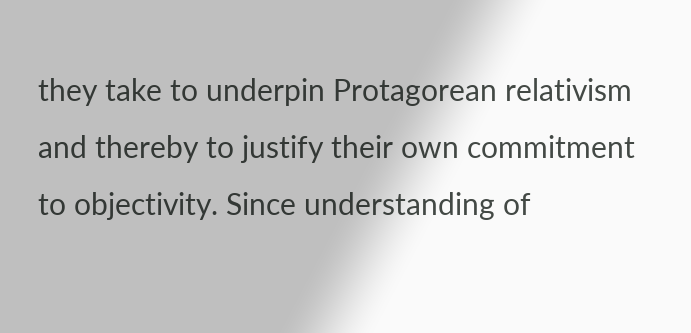they take to underpin Protagorean relativism and thereby to justify their own commitment to objectivity. Since understanding of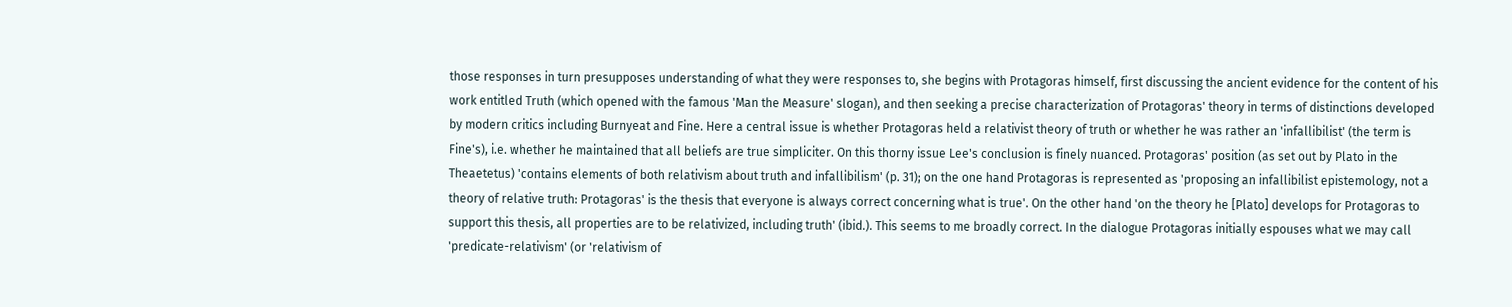those responses in turn presupposes understanding of what they were responses to, she begins with Protagoras himself, first discussing the ancient evidence for the content of his work entitled Truth (which opened with the famous 'Man the Measure' slogan), and then seeking a precise characterization of Protagoras' theory in terms of distinctions developed by modern critics including Burnyeat and Fine. Here a central issue is whether Protagoras held a relativist theory of truth or whether he was rather an 'infallibilist' (the term is Fine's), i.e. whether he maintained that all beliefs are true simpliciter. On this thorny issue Lee's conclusion is finely nuanced. Protagoras' position (as set out by Plato in the Theaetetus) 'contains elements of both relativism about truth and infallibilism' (p. 31); on the one hand Protagoras is represented as 'proposing an infallibilist epistemology, not a theory of relative truth: Protagoras' is the thesis that everyone is always correct concerning what is true'. On the other hand 'on the theory he [Plato] develops for Protagoras to support this thesis, all properties are to be relativized, including truth' (ibid.). This seems to me broadly correct. In the dialogue Protagoras initially espouses what we may call 'predicate-relativism' (or 'relativism of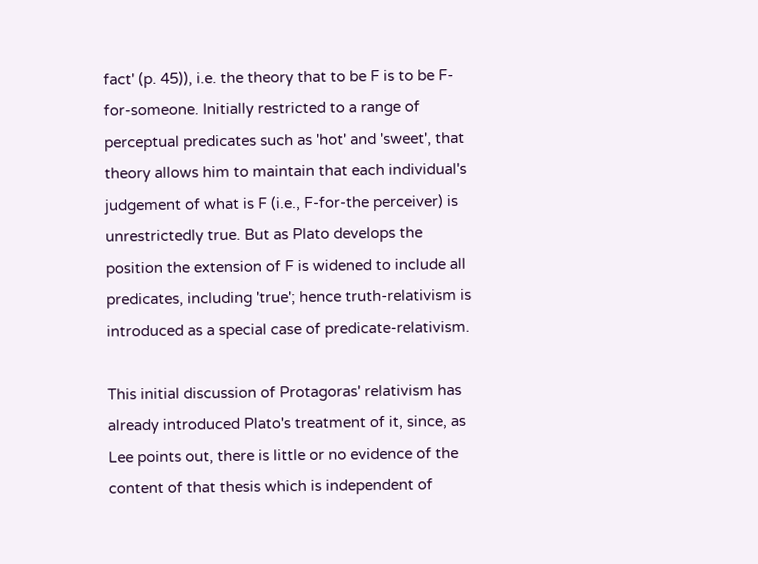fact' (p. 45)), i.e. the theory that to be F is to be F-for-someone. Initially restricted to a range of perceptual predicates such as 'hot' and 'sweet', that theory allows him to maintain that each individual's judgement of what is F (i.e., F-for-the perceiver) is unrestrictedly true. But as Plato develops the position the extension of F is widened to include all predicates, including 'true'; hence truth-relativism is introduced as a special case of predicate-relativism.

This initial discussion of Protagoras' relativism has already introduced Plato's treatment of it, since, as Lee points out, there is little or no evidence of the content of that thesis which is independent of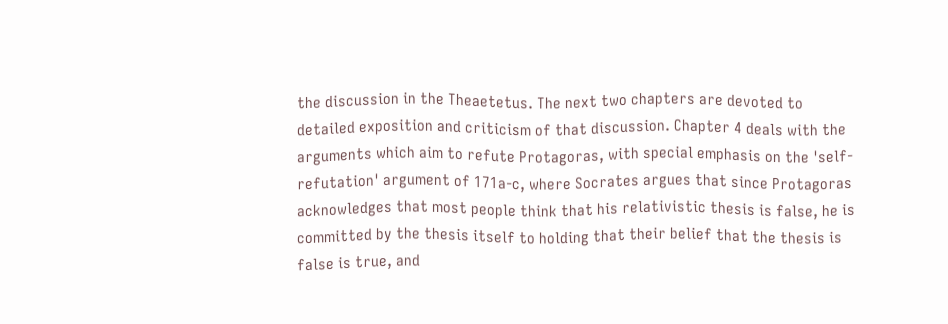the discussion in the Theaetetus. The next two chapters are devoted to detailed exposition and criticism of that discussion. Chapter 4 deals with the arguments which aim to refute Protagoras, with special emphasis on the 'self-refutation' argument of 171a-c, where Socrates argues that since Protagoras acknowledges that most people think that his relativistic thesis is false, he is committed by the thesis itself to holding that their belief that the thesis is false is true, and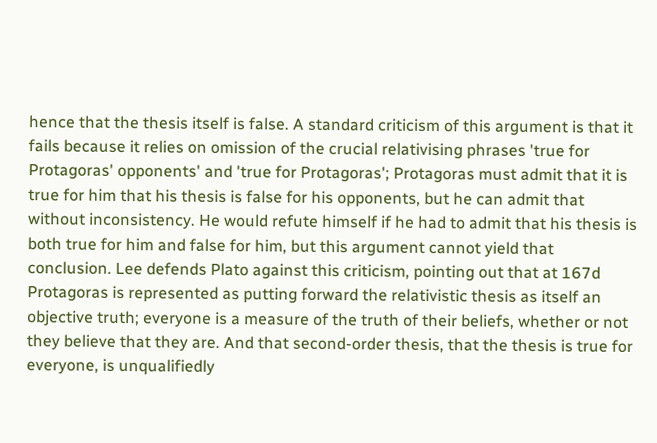hence that the thesis itself is false. A standard criticism of this argument is that it fails because it relies on omission of the crucial relativising phrases 'true for Protagoras' opponents' and 'true for Protagoras'; Protagoras must admit that it is true for him that his thesis is false for his opponents, but he can admit that without inconsistency. He would refute himself if he had to admit that his thesis is both true for him and false for him, but this argument cannot yield that conclusion. Lee defends Plato against this criticism, pointing out that at 167d Protagoras is represented as putting forward the relativistic thesis as itself an objective truth; everyone is a measure of the truth of their beliefs, whether or not they believe that they are. And that second-order thesis, that the thesis is true for everyone, is unqualifiedly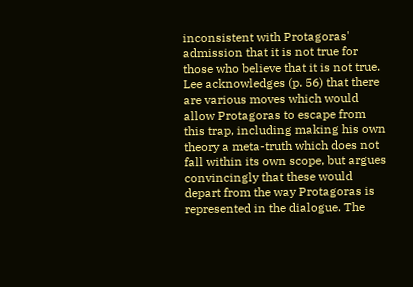inconsistent with Protagoras' admission that it is not true for those who believe that it is not true. Lee acknowledges (p. 56) that there are various moves which would allow Protagoras to escape from this trap, including making his own theory a meta-truth which does not fall within its own scope, but argues convincingly that these would depart from the way Protagoras is represented in the dialogue. The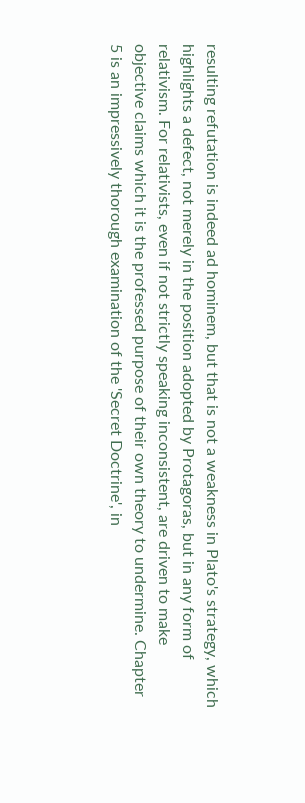resulting refutation is indeed ad hominem, but that is not a weakness in Plato's strategy, which highlights a defect, not merely in the position adopted by Protagoras, but in any form of relativism. For relativists, even if not strictly speaking inconsistent, are driven to make objective claims which it is the professed purpose of their own theory to undermine. Chapter 5 is an impressively thorough examination of the 'Secret Doctrine', in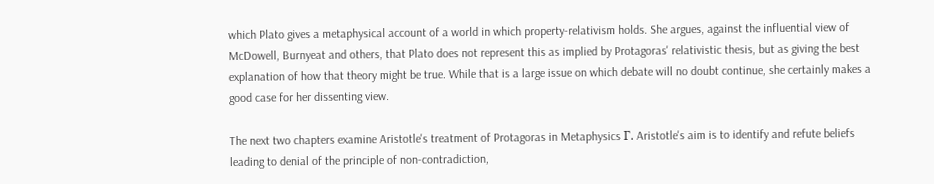which Plato gives a metaphysical account of a world in which property-relativism holds. She argues, against the influential view of McDowell, Burnyeat and others, that Plato does not represent this as implied by Protagoras' relativistic thesis, but as giving the best explanation of how that theory might be true. While that is a large issue on which debate will no doubt continue, she certainly makes a good case for her dissenting view.

The next two chapters examine Aristotle's treatment of Protagoras in Metaphysics Γ. Aristotle's aim is to identify and refute beliefs leading to denial of the principle of non-contradiction,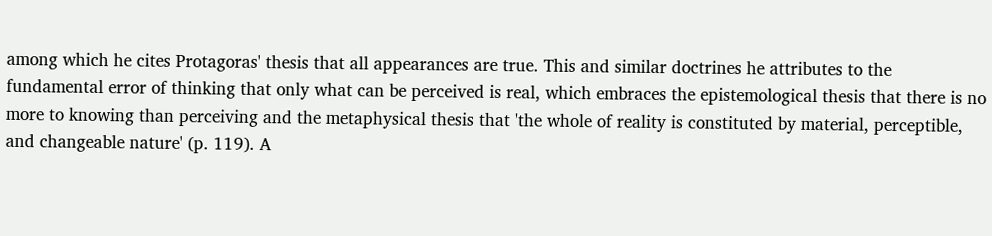among which he cites Protagoras' thesis that all appearances are true. This and similar doctrines he attributes to the fundamental error of thinking that only what can be perceived is real, which embraces the epistemological thesis that there is no more to knowing than perceiving and the metaphysical thesis that 'the whole of reality is constituted by material, perceptible, and changeable nature' (p. 119). A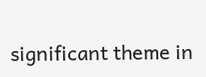significant theme in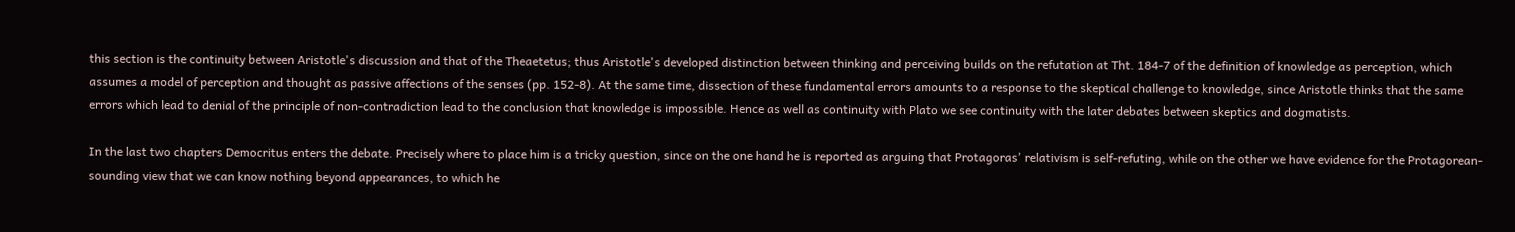this section is the continuity between Aristotle's discussion and that of the Theaetetus; thus Aristotle's developed distinction between thinking and perceiving builds on the refutation at Tht. 184-7 of the definition of knowledge as perception, which assumes a model of perception and thought as passive affections of the senses (pp. 152-8). At the same time, dissection of these fundamental errors amounts to a response to the skeptical challenge to knowledge, since Aristotle thinks that the same errors which lead to denial of the principle of non-contradiction lead to the conclusion that knowledge is impossible. Hence as well as continuity with Plato we see continuity with the later debates between skeptics and dogmatists.

In the last two chapters Democritus enters the debate. Precisely where to place him is a tricky question, since on the one hand he is reported as arguing that Protagoras' relativism is self-refuting, while on the other we have evidence for the Protagorean-sounding view that we can know nothing beyond appearances, to which he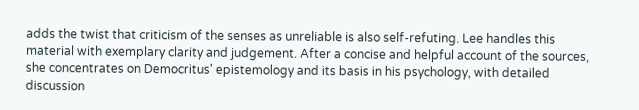adds the twist that criticism of the senses as unreliable is also self-refuting. Lee handles this material with exemplary clarity and judgement. After a concise and helpful account of the sources, she concentrates on Democritus' epistemology and its basis in his psychology, with detailed discussion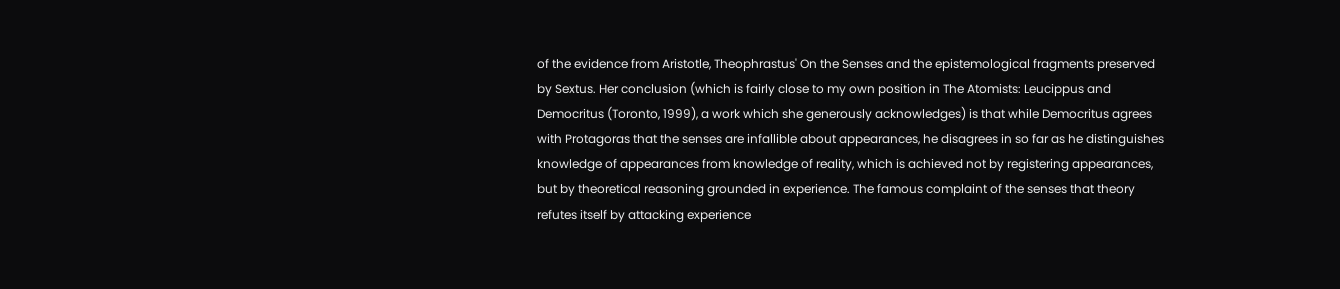of the evidence from Aristotle, Theophrastus' On the Senses and the epistemological fragments preserved by Sextus. Her conclusion (which is fairly close to my own position in The Atomists: Leucippus and Democritus (Toronto, 1999), a work which she generously acknowledges) is that while Democritus agrees with Protagoras that the senses are infallible about appearances, he disagrees in so far as he distinguishes knowledge of appearances from knowledge of reality, which is achieved not by registering appearances, but by theoretical reasoning grounded in experience. The famous complaint of the senses that theory refutes itself by attacking experience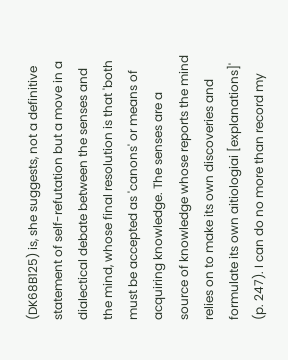(DK68B125) is, she suggests, not a definitive statement of self-refutation but a move in a dialectical debate between the senses and the mind, whose final resolution is that 'both must be accepted as 'canons' or means of acquiring knowledge. The senses are a source of knowledge whose reports the mind relies on to make its own discoveries and formulate its own aitiologiai [explanations]' (p. 247). I can do no more than record my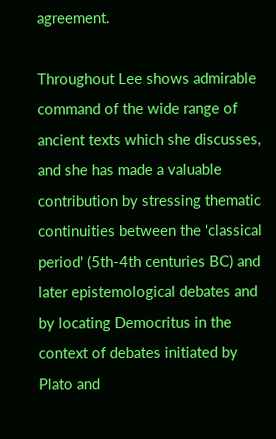agreement.

Throughout Lee shows admirable command of the wide range of ancient texts which she discusses, and she has made a valuable contribution by stressing thematic continuities between the 'classical period' (5th-4th centuries BC) and later epistemological debates and by locating Democritus in the context of debates initiated by Plato and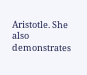Aristotle. She also demonstrates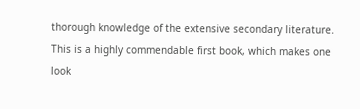thorough knowledge of the extensive secondary literature. This is a highly commendable first book, which makes one look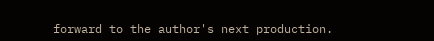forward to the author's next production.